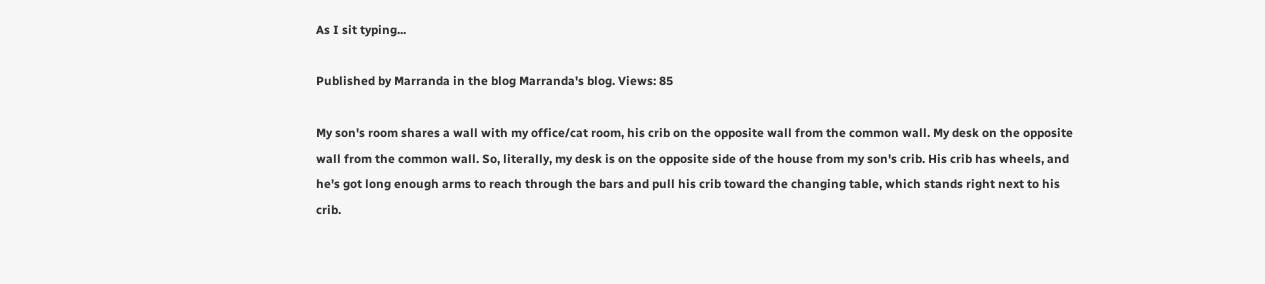As I sit typing...

Published by Marranda in the blog Marranda's blog. Views: 85

My son's room shares a wall with my office/cat room, his crib on the opposite wall from the common wall. My desk on the opposite wall from the common wall. So, literally, my desk is on the opposite side of the house from my son's crib. His crib has wheels, and he's got long enough arms to reach through the bars and pull his crib toward the changing table, which stands right next to his crib.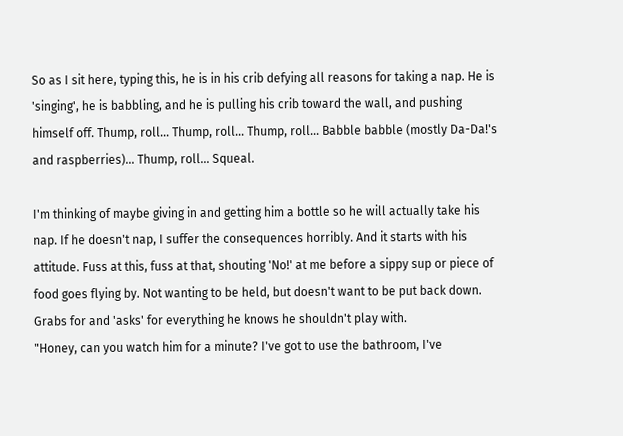So as I sit here, typing this, he is in his crib defying all reasons for taking a nap. He is 'singing', he is babbling, and he is pulling his crib toward the wall, and pushing himself off. Thump, roll... Thump, roll... Thump, roll... Babble babble (mostly Da-Da!'s and raspberries)... Thump, roll... Squeal.

I'm thinking of maybe giving in and getting him a bottle so he will actually take his nap. If he doesn't nap, I suffer the consequences horribly. And it starts with his attitude. Fuss at this, fuss at that, shouting 'No!' at me before a sippy sup or piece of food goes flying by. Not wanting to be held, but doesn't want to be put back down. Grabs for and 'asks' for everything he knows he shouldn't play with.
"Honey, can you watch him for a minute? I've got to use the bathroom, I've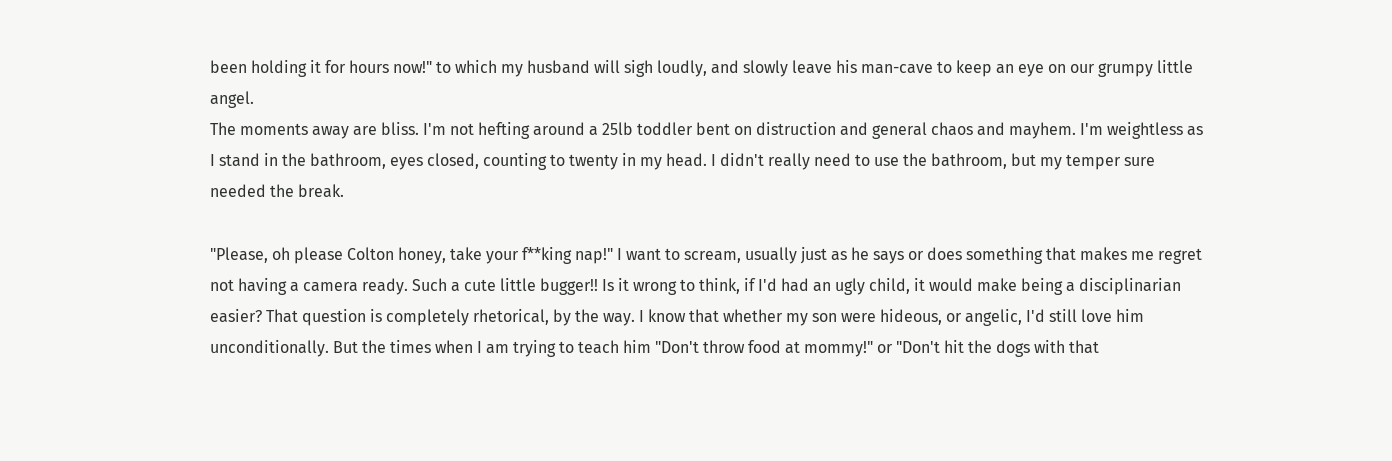been holding it for hours now!" to which my husband will sigh loudly, and slowly leave his man-cave to keep an eye on our grumpy little angel.
The moments away are bliss. I'm not hefting around a 25lb toddler bent on distruction and general chaos and mayhem. I'm weightless as I stand in the bathroom, eyes closed, counting to twenty in my head. I didn't really need to use the bathroom, but my temper sure needed the break.

"Please, oh please Colton honey, take your f**king nap!" I want to scream, usually just as he says or does something that makes me regret not having a camera ready. Such a cute little bugger!! Is it wrong to think, if I'd had an ugly child, it would make being a disciplinarian easier? That question is completely rhetorical, by the way. I know that whether my son were hideous, or angelic, I'd still love him unconditionally. But the times when I am trying to teach him "Don't throw food at mommy!" or "Don't hit the dogs with that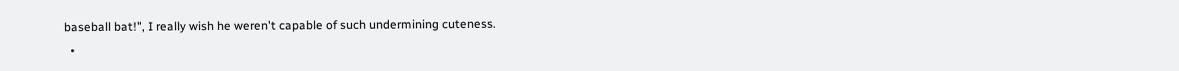baseball bat!", I really wish he weren't capable of such undermining cuteness.
  •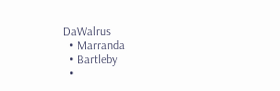DaWalrus
  • Marranda
  • Bartleby
  •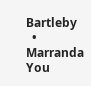Bartleby
  • Marranda
You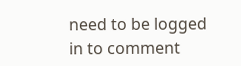need to be logged in to comment